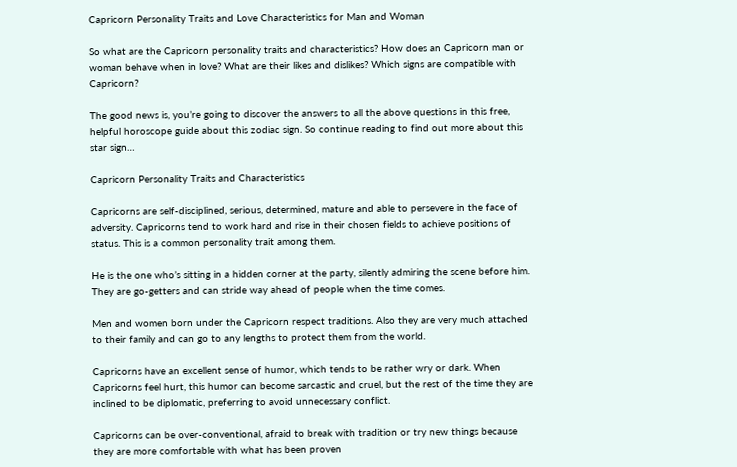Capricorn Personality Traits and Love Characteristics for Man and Woman

So what are the Capricorn personality traits and characteristics? How does an Capricorn man or woman behave when in love? What are their likes and dislikes? Which signs are compatible with Capricorn?

The good news is, you’re going to discover the answers to all the above questions in this free, helpful horoscope guide about this zodiac sign. So continue reading to find out more about this star sign…

Capricorn Personality Traits and Characteristics

Capricorns are self-disciplined, serious, determined, mature and able to persevere in the face of adversity. Capricorns tend to work hard and rise in their chosen fields to achieve positions of status. This is a common personality trait among them.

He is the one who’s sitting in a hidden corner at the party, silently admiring the scene before him. They are go-getters and can stride way ahead of people when the time comes.

Men and women born under the Capricorn respect traditions. Also they are very much attached to their family and can go to any lengths to protect them from the world.

Capricorns have an excellent sense of humor, which tends to be rather wry or dark. When Capricorns feel hurt, this humor can become sarcastic and cruel, but the rest of the time they are inclined to be diplomatic, preferring to avoid unnecessary conflict.

Capricorns can be over-conventional, afraid to break with tradition or try new things because they are more comfortable with what has been proven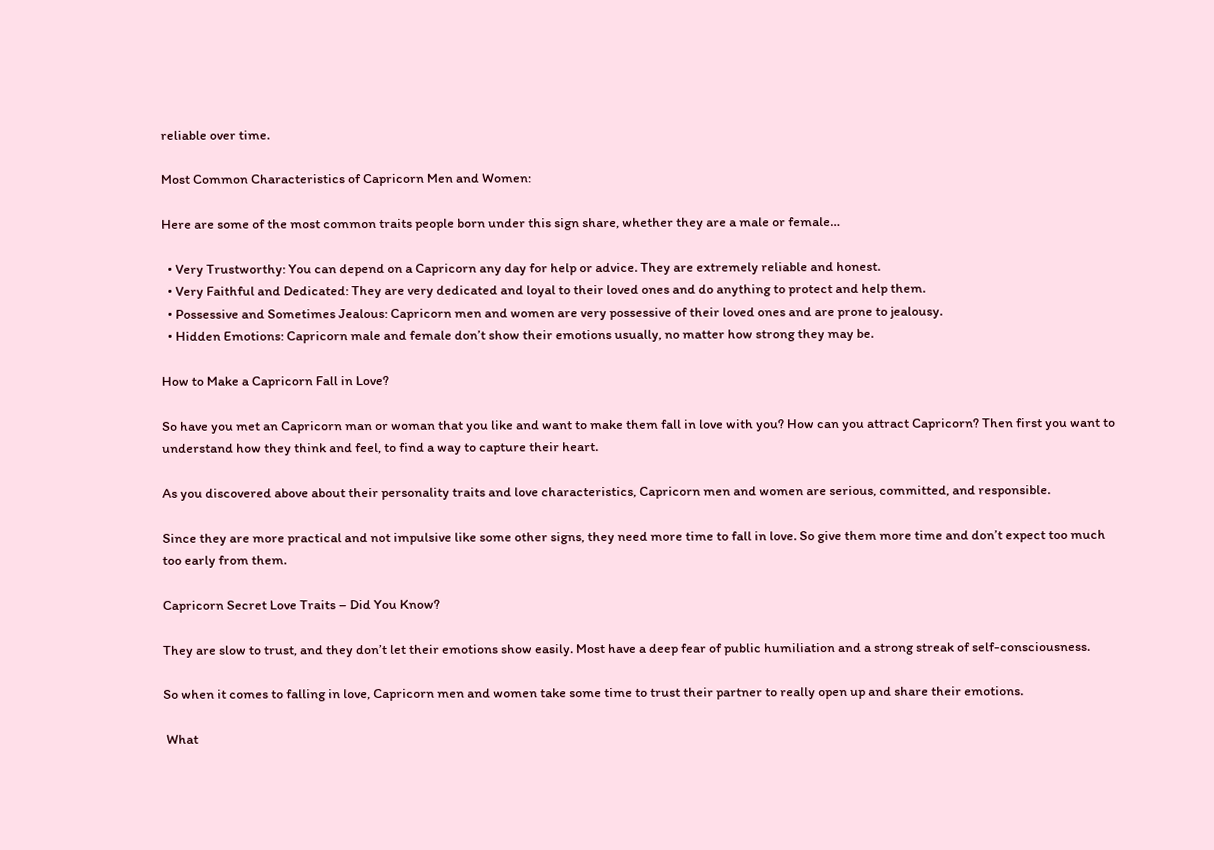reliable over time.

Most Common Characteristics of Capricorn Men and Women:

Here are some of the most common traits people born under this sign share, whether they are a male or female…

  • Very Trustworthy: You can depend on a Capricorn any day for help or advice. They are extremely reliable and honest.
  • Very Faithful and Dedicated: They are very dedicated and loyal to their loved ones and do anything to protect and help them.
  • Possessive and Sometimes Jealous: Capricorn men and women are very possessive of their loved ones and are prone to jealousy.
  • Hidden Emotions: Capricorn male and female don’t show their emotions usually, no matter how strong they may be.

How to Make a Capricorn Fall in Love?

So have you met an Capricorn man or woman that you like and want to make them fall in love with you? How can you attract Capricorn? Then first you want to understand how they think and feel, to find a way to capture their heart.

As you discovered above about their personality traits and love characteristics, Capricorn men and women are serious, committed, and responsible.

Since they are more practical and not impulsive like some other signs, they need more time to fall in love. So give them more time and don’t expect too much too early from them.

Capricorn Secret Love Traits – Did You Know?

They are slow to trust, and they don’t let their emotions show easily. Most have a deep fear of public humiliation and a strong streak of self-consciousness.

So when it comes to falling in love, Capricorn men and women take some time to trust their partner to really open up and share their emotions.

 What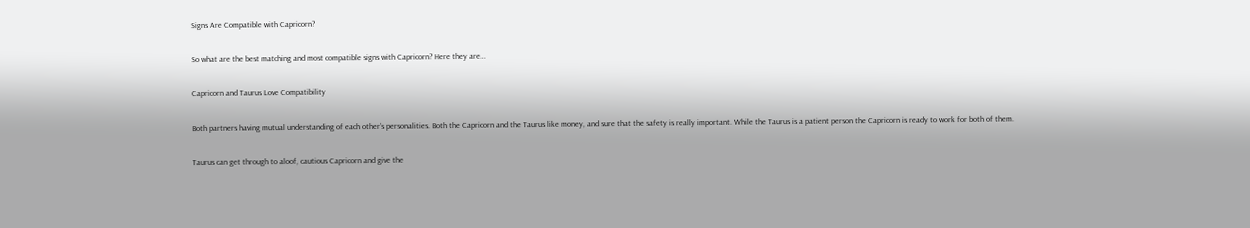Signs Are Compatible with Capricorn?

So what are the best matching and most compatible signs with Capricorn? Here they are…

Capricorn and Taurus Love Compatibility

Both partners having mutual understanding of each other’s personalities. Both the Capricorn and the Taurus like money, and sure that the safety is really important. While the Taurus is a patient person the Capricorn is ready to work for both of them.

Taurus can get through to aloof, cautious Capricorn and give the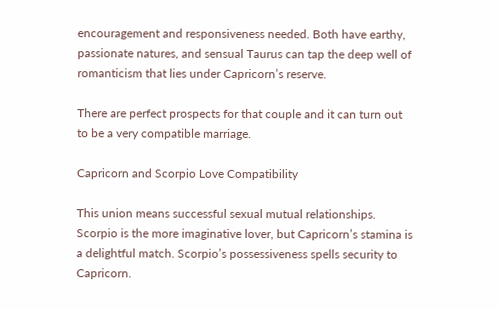encouragement and responsiveness needed. Both have earthy, passionate natures, and sensual Taurus can tap the deep well of romanticism that lies under Capricorn’s reserve.

There are perfect prospects for that couple and it can turn out to be a very compatible marriage.

Capricorn and Scorpio Love Compatibility

This union means successful sexual mutual relationships. Scorpio is the more imaginative lover, but Capricorn’s stamina is a delightful match. Scorpio’s possessiveness spells security to Capricorn.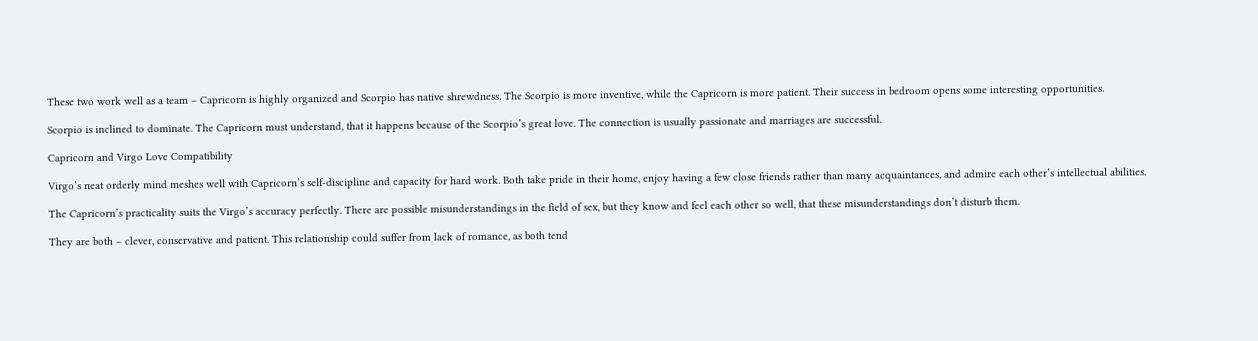These two work well as a team – Capricorn is highly organized and Scorpio has native shrewdness. The Scorpio is more inventive, while the Capricorn is more patient. Their success in bedroom opens some interesting opportunities.

Scorpio is inclined to dominate. The Capricorn must understand, that it happens because of the Scorpio’s great love. The connection is usually passionate and marriages are successful.

Capricorn and Virgo Love Compatibility

Virgo’s neat orderly mind meshes well with Capricorn’s self-discipline and capacity for hard work. Both take pride in their home, enjoy having a few close friends rather than many acquaintances, and admire each other’s intellectual abilities.

The Capricorn’s practicality suits the Virgo’s accuracy perfectly. There are possible misunderstandings in the field of sex, but they know and feel each other so well, that these misunderstandings don’t disturb them.

They are both – clever, conservative and patient. This relationship could suffer from lack of romance, as both tend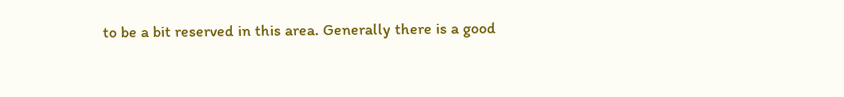to be a bit reserved in this area. Generally there is a good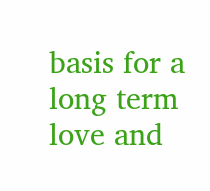basis for a long term love and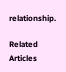relationship.

Related Articles